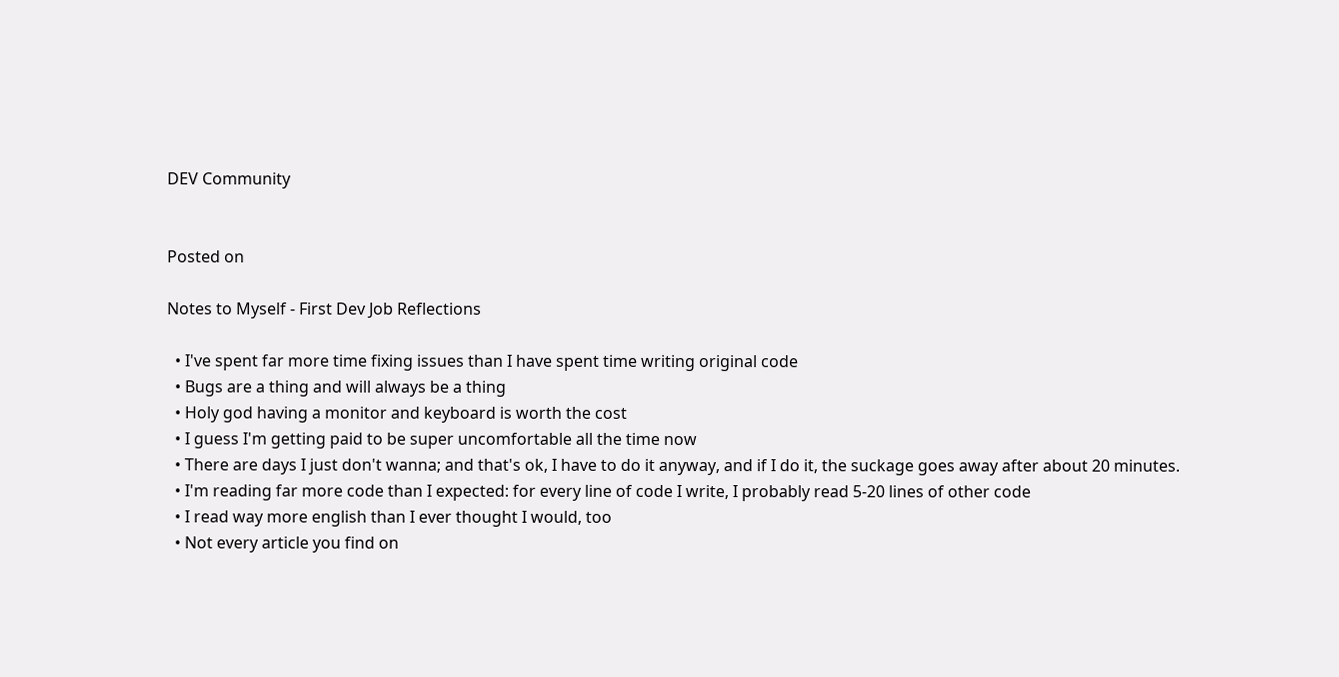DEV Community


Posted on

Notes to Myself - First Dev Job Reflections

  • I've spent far more time fixing issues than I have spent time writing original code
  • Bugs are a thing and will always be a thing
  • Holy god having a monitor and keyboard is worth the cost
  • I guess I'm getting paid to be super uncomfortable all the time now
  • There are days I just don't wanna; and that's ok, I have to do it anyway, and if I do it, the suckage goes away after about 20 minutes.
  • I'm reading far more code than I expected: for every line of code I write, I probably read 5-20 lines of other code
  • I read way more english than I ever thought I would, too
  • Not every article you find on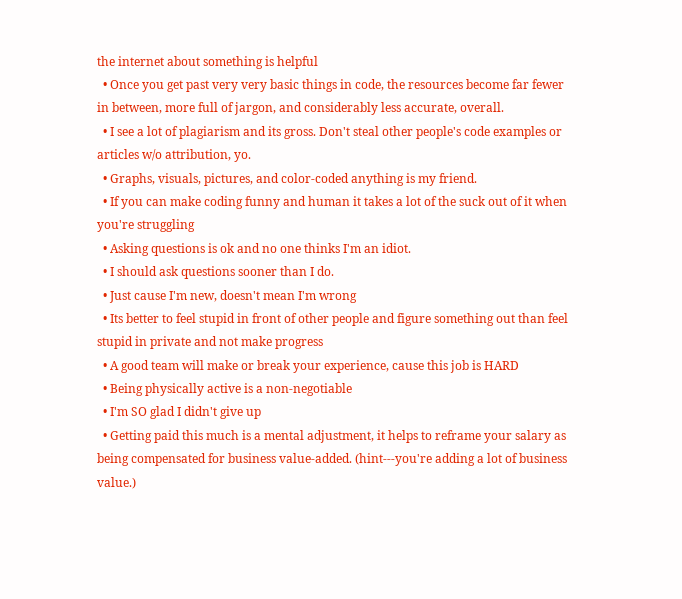the internet about something is helpful
  • Once you get past very very basic things in code, the resources become far fewer in between, more full of jargon, and considerably less accurate, overall.
  • I see a lot of plagiarism and its gross. Don't steal other people's code examples or articles w/o attribution, yo.
  • Graphs, visuals, pictures, and color-coded anything is my friend.
  • If you can make coding funny and human it takes a lot of the suck out of it when you're struggling
  • Asking questions is ok and no one thinks I'm an idiot.
  • I should ask questions sooner than I do.
  • Just cause I'm new, doesn't mean I'm wrong
  • Its better to feel stupid in front of other people and figure something out than feel stupid in private and not make progress
  • A good team will make or break your experience, cause this job is HARD
  • Being physically active is a non-negotiable
  • I'm SO glad I didn't give up
  • Getting paid this much is a mental adjustment, it helps to reframe your salary as being compensated for business value-added. (hint---you're adding a lot of business value.)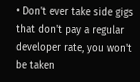• Don't ever take side gigs that don't pay a regular developer rate, you won't be taken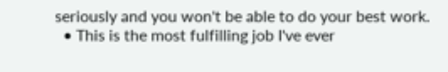seriously and you won't be able to do your best work.
  • This is the most fulfilling job I've ever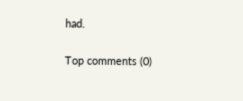had.

Top comments (0)